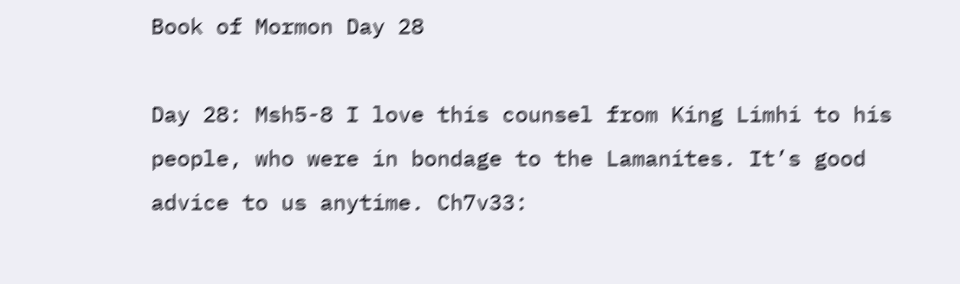Book of Mormon Day 28

Day 28: Msh5-8 I love this counsel from King Limhi to his people, who were in bondage to the Lamanites. It’s good advice to us anytime. Ch7v33: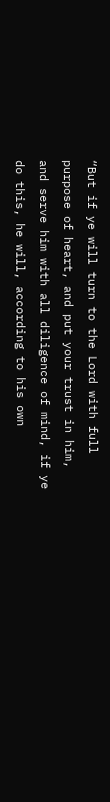“But if ye will turn to the Lord with full purpose of heart, and put your trust in him, and serve him with all diligence of mind, if ye do this, he will, according to his own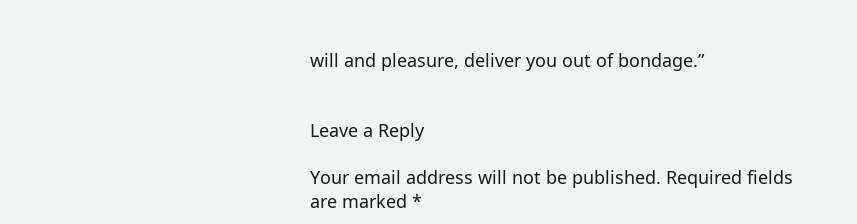will and pleasure, deliver you out of bondage.”


Leave a Reply

Your email address will not be published. Required fields are marked *